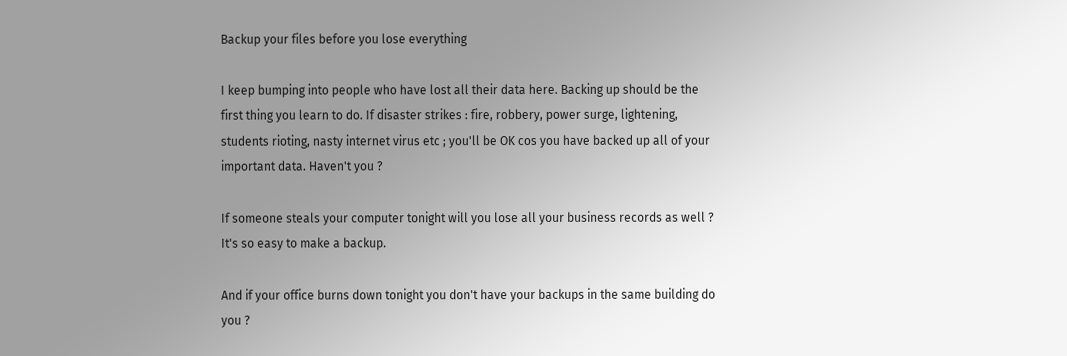Backup your files before you lose everything

I keep bumping into people who have lost all their data here. Backing up should be the first thing you learn to do. If disaster strikes : fire, robbery, power surge, lightening, students rioting, nasty internet virus etc ; you'll be OK cos you have backed up all of your important data. Haven't you ?

If someone steals your computer tonight will you lose all your business records as well ? It's so easy to make a backup.

And if your office burns down tonight you don't have your backups in the same building do you ?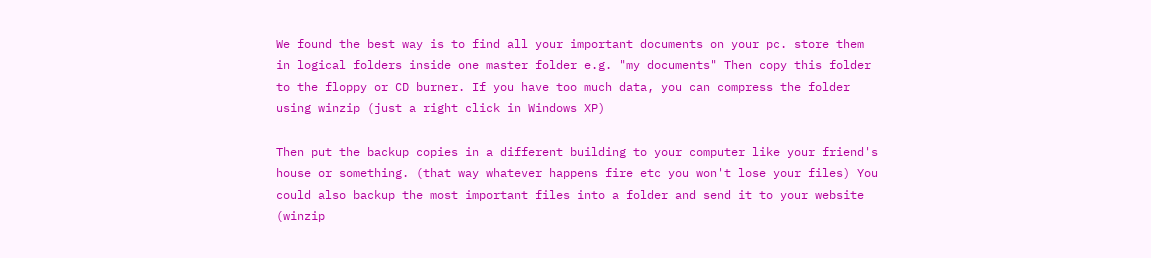We found the best way is to find all your important documents on your pc. store them in logical folders inside one master folder e.g. "my documents" Then copy this folder to the floppy or CD burner. If you have too much data, you can compress the folder using winzip (just a right click in Windows XP)

Then put the backup copies in a different building to your computer like your friend's house or something. (that way whatever happens fire etc you won't lose your files) You could also backup the most important files into a folder and send it to your website (winzip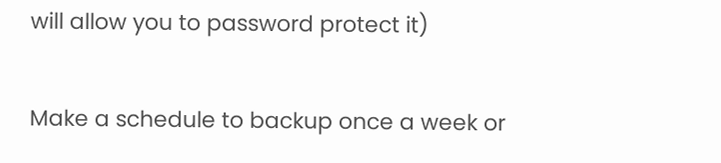will allow you to password protect it)

Make a schedule to backup once a week or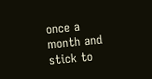once a month and stick to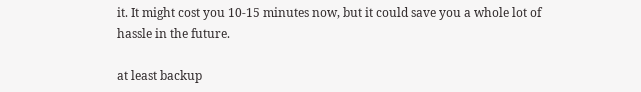it. It might cost you 10-15 minutes now, but it could save you a whole lot of hassle in the future.

at least backup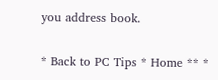you address book.

* Back to PC Tips * Home ** *